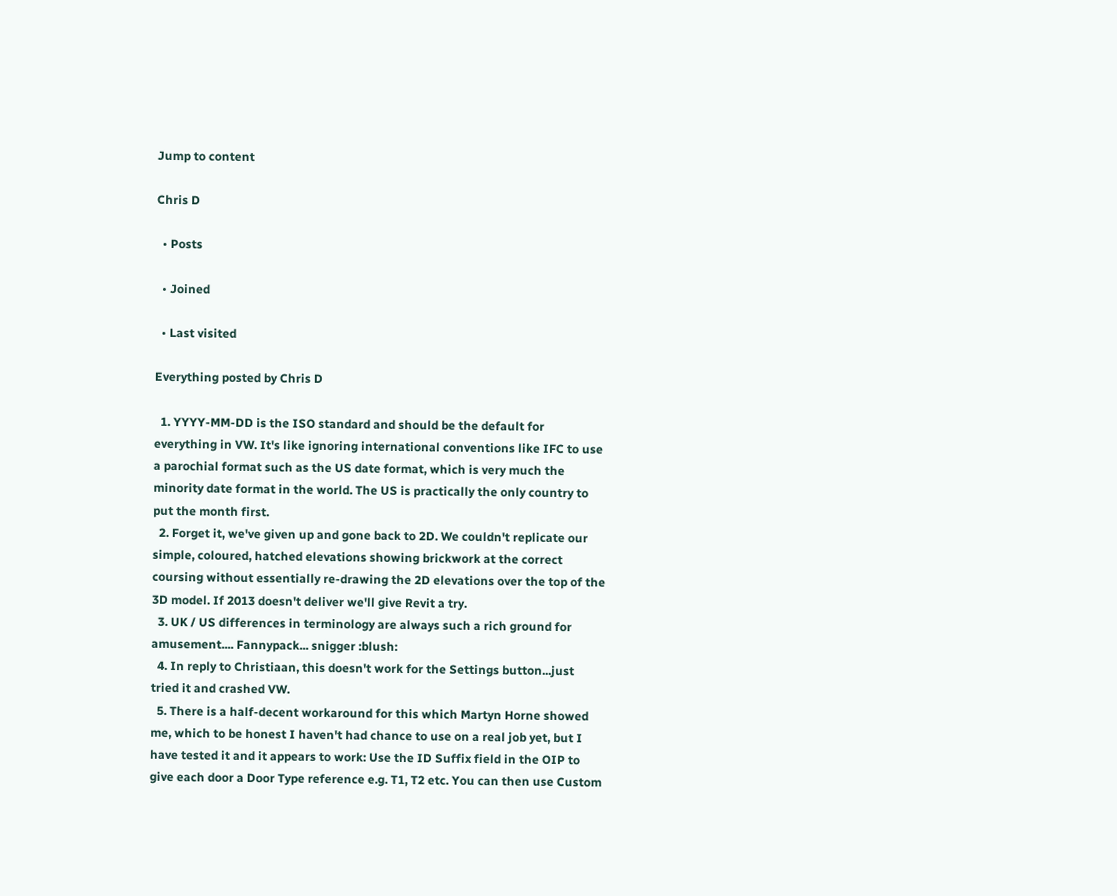Jump to content

Chris D

  • Posts

  • Joined

  • Last visited

Everything posted by Chris D

  1. YYYY-MM-DD is the ISO standard and should be the default for everything in VW. It's like ignoring international conventions like IFC to use a parochial format such as the US date format, which is very much the minority date format in the world. The US is practically the only country to put the month first.
  2. Forget it, we've given up and gone back to 2D. We couldn't replicate our simple, coloured, hatched elevations showing brickwork at the correct coursing without essentially re-drawing the 2D elevations over the top of the 3D model. If 2013 doesn't deliver we'll give Revit a try.
  3. UK / US differences in terminology are always such a rich ground for amusement.... Fannypack... snigger :blush:
  4. In reply to Christiaan, this doesn't work for the Settings button...just tried it and crashed VW.
  5. There is a half-decent workaround for this which Martyn Horne showed me, which to be honest I haven't had chance to use on a real job yet, but I have tested it and it appears to work: Use the ID Suffix field in the OIP to give each door a Door Type reference e.g. T1, T2 etc. You can then use Custom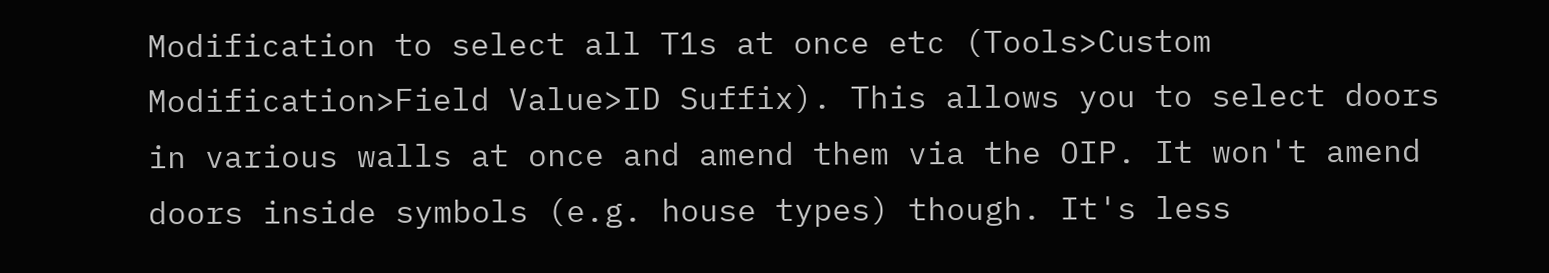Modification to select all T1s at once etc (Tools>Custom Modification>Field Value>ID Suffix). This allows you to select doors in various walls at once and amend them via the OIP. It won't amend doors inside symbols (e.g. house types) though. It's less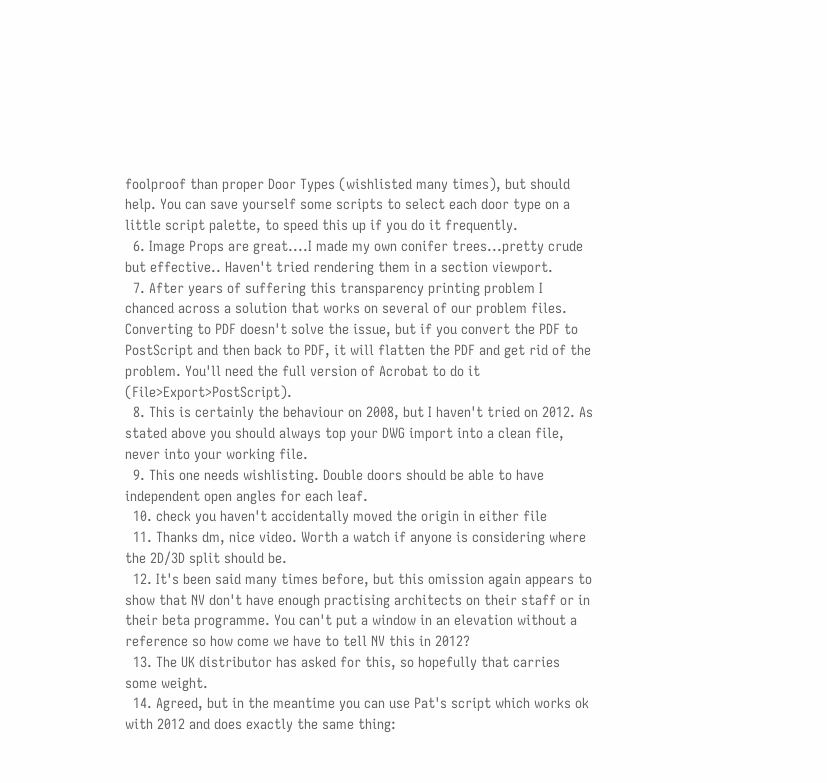foolproof than proper Door Types (wishlisted many times), but should help. You can save yourself some scripts to select each door type on a little script palette, to speed this up if you do it frequently.
  6. Image Props are great....I made my own conifer trees...pretty crude but effective.. Haven't tried rendering them in a section viewport.
  7. After years of suffering this transparency printing problem I chanced across a solution that works on several of our problem files. Converting to PDF doesn't solve the issue, but if you convert the PDF to PostScript and then back to PDF, it will flatten the PDF and get rid of the problem. You'll need the full version of Acrobat to do it (File>Export>PostScript).
  8. This is certainly the behaviour on 2008, but I haven't tried on 2012. As stated above you should always top your DWG import into a clean file, never into your working file.
  9. This one needs wishlisting. Double doors should be able to have independent open angles for each leaf.
  10. check you haven't accidentally moved the origin in either file
  11. Thanks dm, nice video. Worth a watch if anyone is considering where the 2D/3D split should be.
  12. It's been said many times before, but this omission again appears to show that NV don't have enough practising architects on their staff or in their beta programme. You can't put a window in an elevation without a reference so how come we have to tell NV this in 2012?
  13. The UK distributor has asked for this, so hopefully that carries some weight.
  14. Agreed, but in the meantime you can use Pat's script which works ok with 2012 and does exactly the same thing: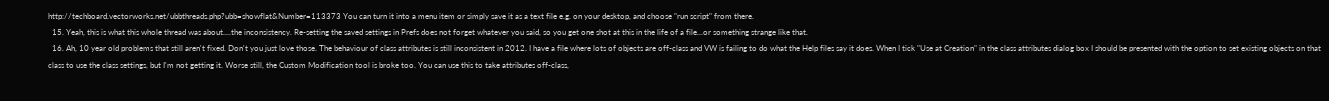http://techboard.vectorworks.net/ubbthreads.php?ubb=showflat&Number=113373 You can turn it into a menu item or simply save it as a text file e.g. on your desktop, and choose "run script" from there.
  15. Yeah, this is what this whole thread was about....the inconsistency. Re-setting the saved settings in Prefs does not forget whatever you said, so you get one shot at this in the life of a file...or something strange like that.
  16. Ah, 10 year old problems that still aren't fixed. Don't you just love those. The behaviour of class attributes is still inconsistent in 2012. I have a file where lots of objects are off-class and VW is failing to do what the Help files say it does. When I tick "Use at Creation" in the class attributes dialog box I should be presented with the option to set existing objects on that class to use the class settings, but I'm not getting it. Worse still, the Custom Modification tool is broke too. You can use this to take attributes off-class,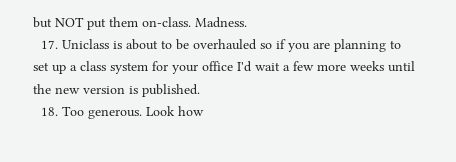but NOT put them on-class. Madness.
  17. Uniclass is about to be overhauled so if you are planning to set up a class system for your office I'd wait a few more weeks until the new version is published.
  18. Too generous. Look how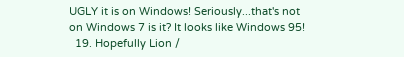UGLY it is on Windows! Seriously...that's not on Windows 7 is it? It looks like Windows 95!
  19. Hopefully Lion /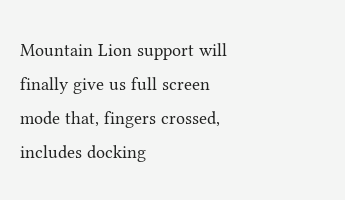Mountain Lion support will finally give us full screen mode that, fingers crossed, includes docking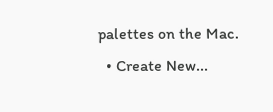palettes on the Mac.
  • Create New...